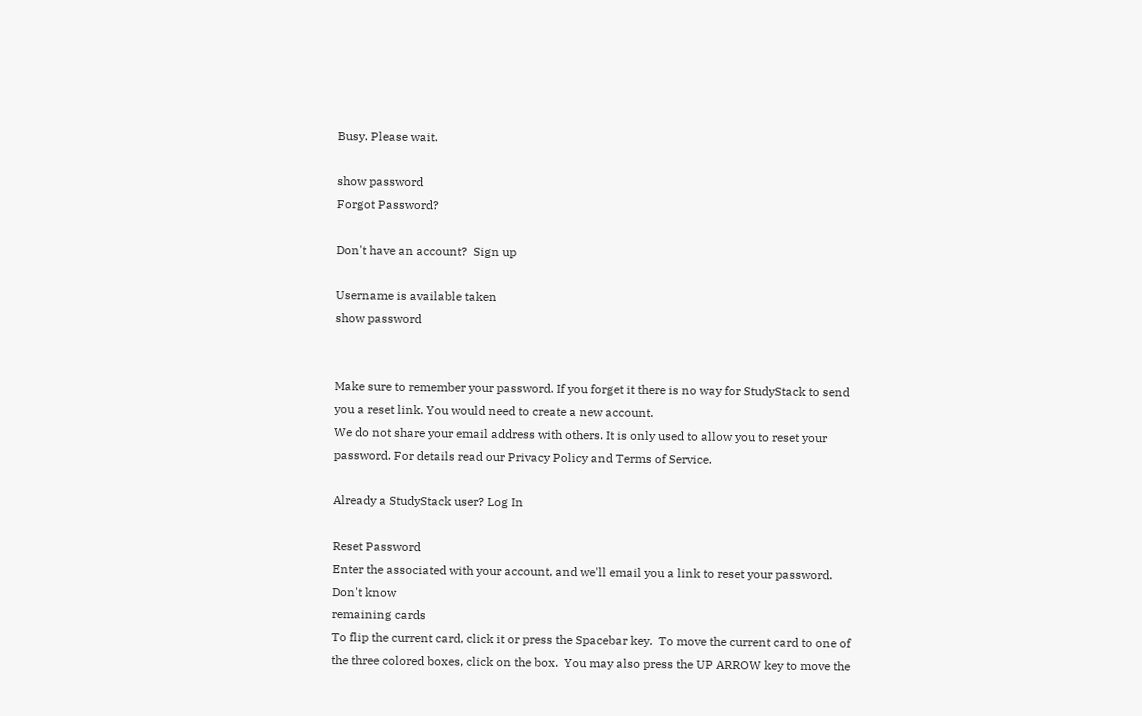Busy. Please wait.

show password
Forgot Password?

Don't have an account?  Sign up

Username is available taken
show password


Make sure to remember your password. If you forget it there is no way for StudyStack to send you a reset link. You would need to create a new account.
We do not share your email address with others. It is only used to allow you to reset your password. For details read our Privacy Policy and Terms of Service.

Already a StudyStack user? Log In

Reset Password
Enter the associated with your account, and we'll email you a link to reset your password.
Don't know
remaining cards
To flip the current card, click it or press the Spacebar key.  To move the current card to one of the three colored boxes, click on the box.  You may also press the UP ARROW key to move the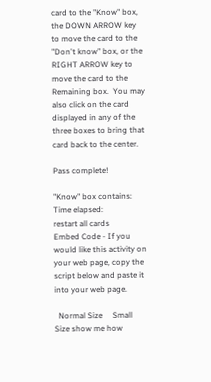card to the "Know" box, the DOWN ARROW key to move the card to the "Don't know" box, or the RIGHT ARROW key to move the card to the Remaining box.  You may also click on the card displayed in any of the three boxes to bring that card back to the center.

Pass complete!

"Know" box contains:
Time elapsed:
restart all cards
Embed Code - If you would like this activity on your web page, copy the script below and paste it into your web page.

  Normal Size     Small Size show me how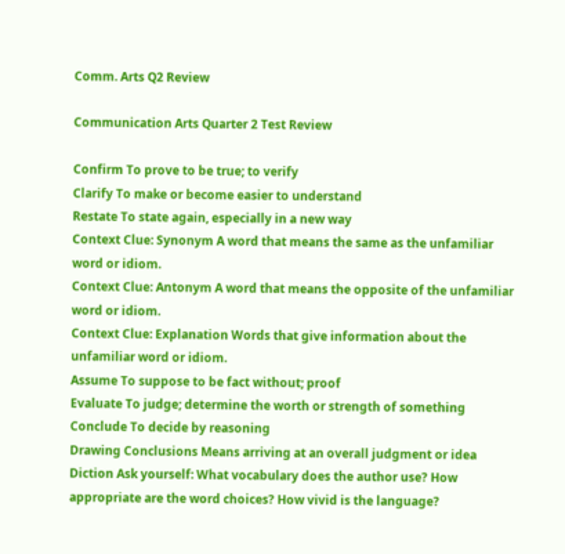Comm. Arts Q2 Review

Communication Arts Quarter 2 Test Review

Confirm To prove to be true; to verify
Clarify To make or become easier to understand
Restate To state again, especially in a new way
Context Clue: Synonym A word that means the same as the unfamiliar word or idiom.
Context Clue: Antonym A word that means the opposite of the unfamiliar word or idiom.
Context Clue: Explanation Words that give information about the unfamiliar word or idiom.
Assume To suppose to be fact without; proof
Evaluate To judge; determine the worth or strength of something
Conclude To decide by reasoning
Drawing Conclusions Means arriving at an overall judgment or idea
Diction Ask yourself: What vocabulary does the author use? How appropriate are the word choices? How vivid is the language?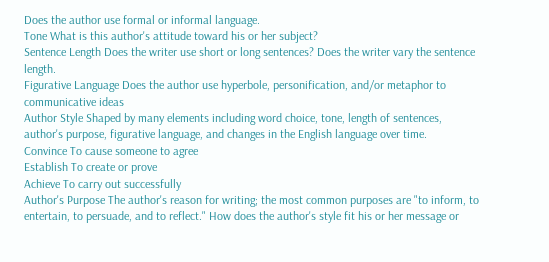Does the author use formal or informal language.
Tone What is this author's attitude toward his or her subject?
Sentence Length Does the writer use short or long sentences? Does the writer vary the sentence length.
Figurative Language Does the author use hyperbole, personification, and/or metaphor to communicative ideas
Author Style Shaped by many elements including word choice, tone, length of sentences, author's purpose, figurative language, and changes in the English language over time.
Convince To cause someone to agree
Establish To create or prove
Achieve To carry out successfully
Author's Purpose The author's reason for writing; the most common purposes are "to inform, to entertain, to persuade, and to reflect." How does the author's style fit his or her message or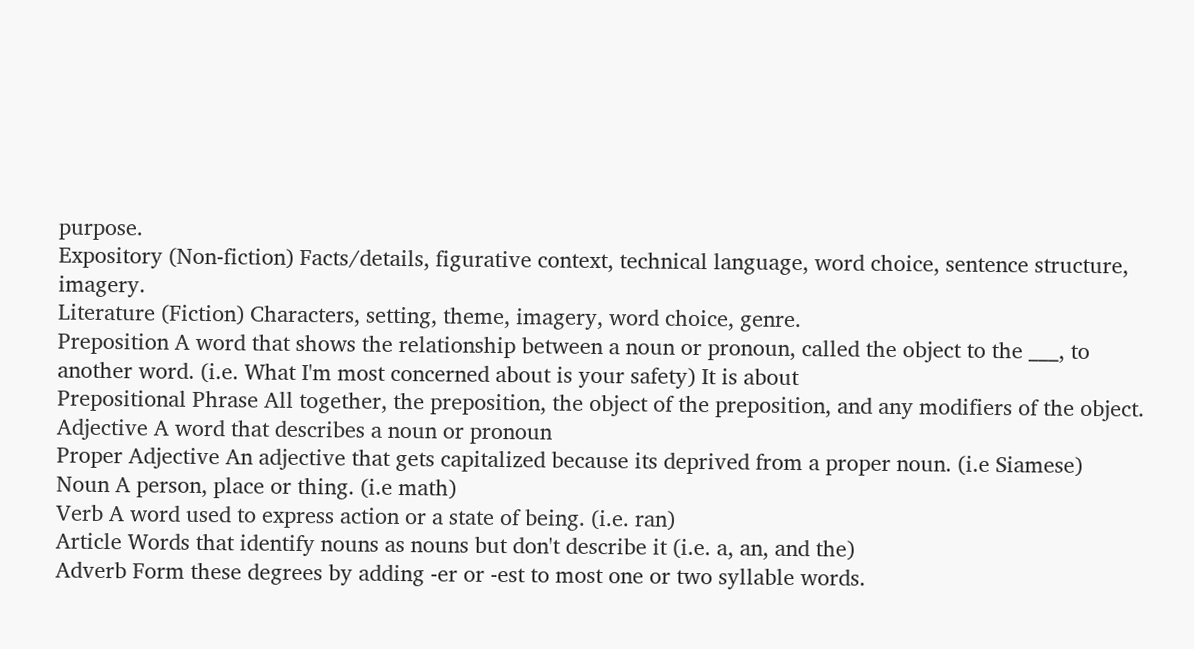purpose.
Expository (Non-fiction) Facts/details, figurative context, technical language, word choice, sentence structure, imagery.
Literature (Fiction) Characters, setting, theme, imagery, word choice, genre.
Preposition A word that shows the relationship between a noun or pronoun, called the object to the ___, to another word. (i.e. What I'm most concerned about is your safety) It is about
Prepositional Phrase All together, the preposition, the object of the preposition, and any modifiers of the object.
Adjective A word that describes a noun or pronoun
Proper Adjective An adjective that gets capitalized because its deprived from a proper noun. (i.e Siamese)
Noun A person, place or thing. (i.e math)
Verb A word used to express action or a state of being. (i.e. ran)
Article Words that identify nouns as nouns but don't describe it (i.e. a, an, and the)
Adverb Form these degrees by adding -er or -est to most one or two syllable words.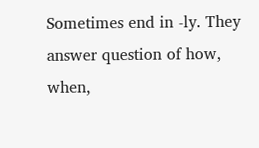Sometimes end in -ly. They answer question of how, when,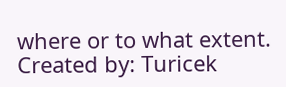where or to what extent.
Created by: Turicek